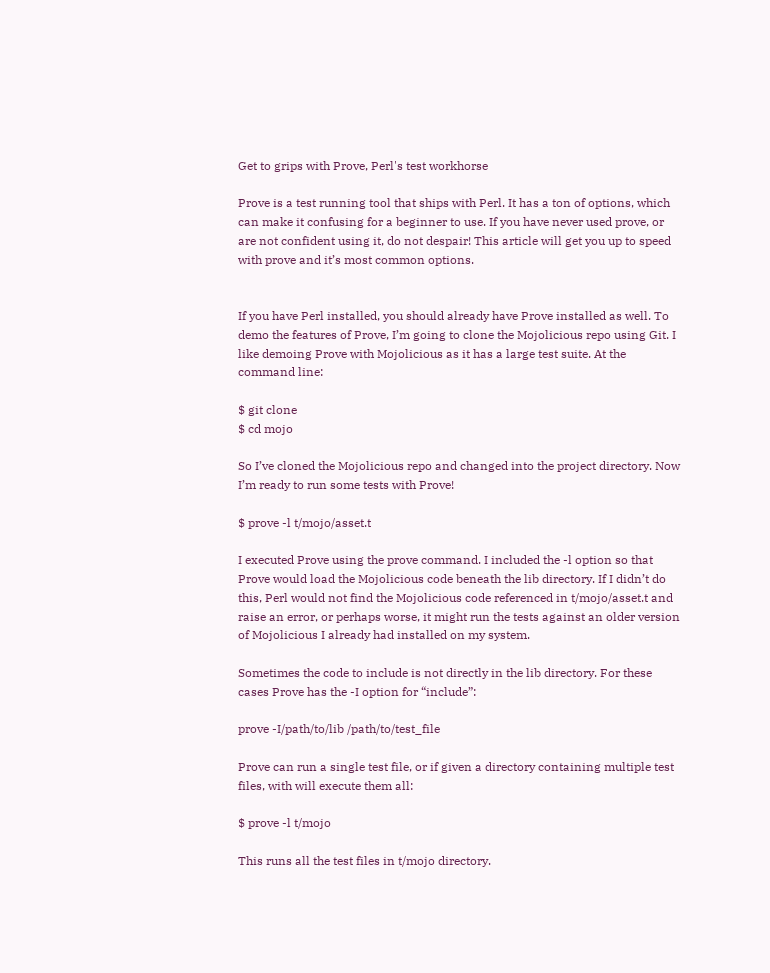Get to grips with Prove, Perl's test workhorse

Prove is a test running tool that ships with Perl. It has a ton of options, which can make it confusing for a beginner to use. If you have never used prove, or are not confident using it, do not despair! This article will get you up to speed with prove and it’s most common options.


If you have Perl installed, you should already have Prove installed as well. To demo the features of Prove, I’m going to clone the Mojolicious repo using Git. I like demoing Prove with Mojolicious as it has a large test suite. At the command line:

$ git clone
$ cd mojo

So I’ve cloned the Mojolicious repo and changed into the project directory. Now I’m ready to run some tests with Prove!

$ prove -l t/mojo/asset.t

I executed Prove using the prove command. I included the -l option so that Prove would load the Mojolicious code beneath the lib directory. If I didn’t do this, Perl would not find the Mojolicious code referenced in t/mojo/asset.t and raise an error, or perhaps worse, it might run the tests against an older version of Mojolicious I already had installed on my system.

Sometimes the code to include is not directly in the lib directory. For these cases Prove has the -I option for “include”:

prove -I/path/to/lib /path/to/test_file

Prove can run a single test file, or if given a directory containing multiple test files, with will execute them all:

$ prove -l t/mojo

This runs all the test files in t/mojo directory.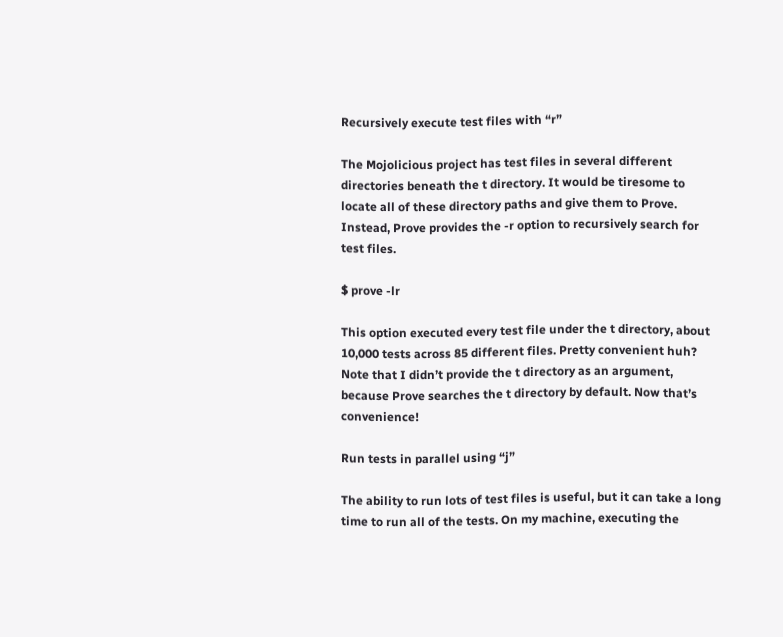Recursively execute test files with “r”

The Mojolicious project has test files in several different directories beneath the t directory. It would be tiresome to locate all of these directory paths and give them to Prove. Instead, Prove provides the -r option to recursively search for test files.

$ prove -lr

This option executed every test file under the t directory, about 10,000 tests across 85 different files. Pretty convenient huh? Note that I didn’t provide the t directory as an argument, because Prove searches the t directory by default. Now that’s convenience!

Run tests in parallel using “j”

The ability to run lots of test files is useful, but it can take a long time to run all of the tests. On my machine, executing the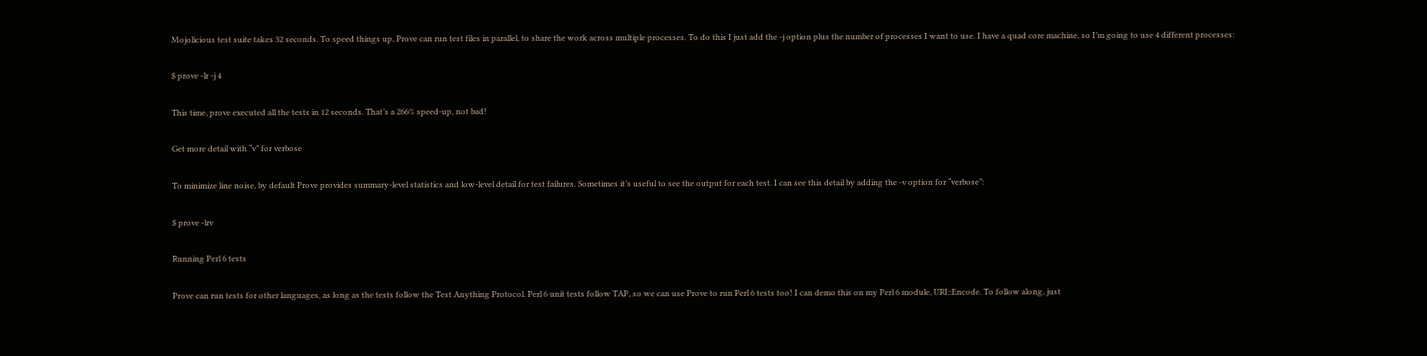Mojolicious test suite takes 32 seconds. To speed things up, Prove can run test files in parallel, to share the work across multiple processes. To do this I just add the -j option plus the number of processes I want to use. I have a quad core machine, so I’m going to use 4 different processes:

$ prove -lr -j 4

This time, prove executed all the tests in 12 seconds. That’s a 266% speed-up, not bad!

Get more detail with “v” for verbose

To minimize line noise, by default Prove provides summary-level statistics and low-level detail for test failures. Sometimes it’s useful to see the output for each test. I can see this detail by adding the -v option for “verbose”:

$ prove -lrv

Running Perl 6 tests

Prove can run tests for other languages, as long as the tests follow the Test Anything Protocol. Perl 6 unit tests follow TAP, so we can use Prove to run Perl 6 tests too! I can demo this on my Perl 6 module, URI::Encode. To follow along, just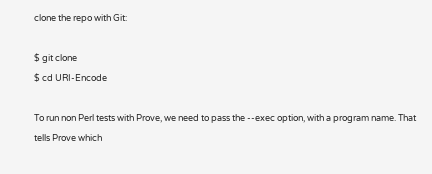clone the repo with Git:

$ git clone
$ cd URI-Encode

To run non Perl tests with Prove, we need to pass the --exec option, with a program name. That tells Prove which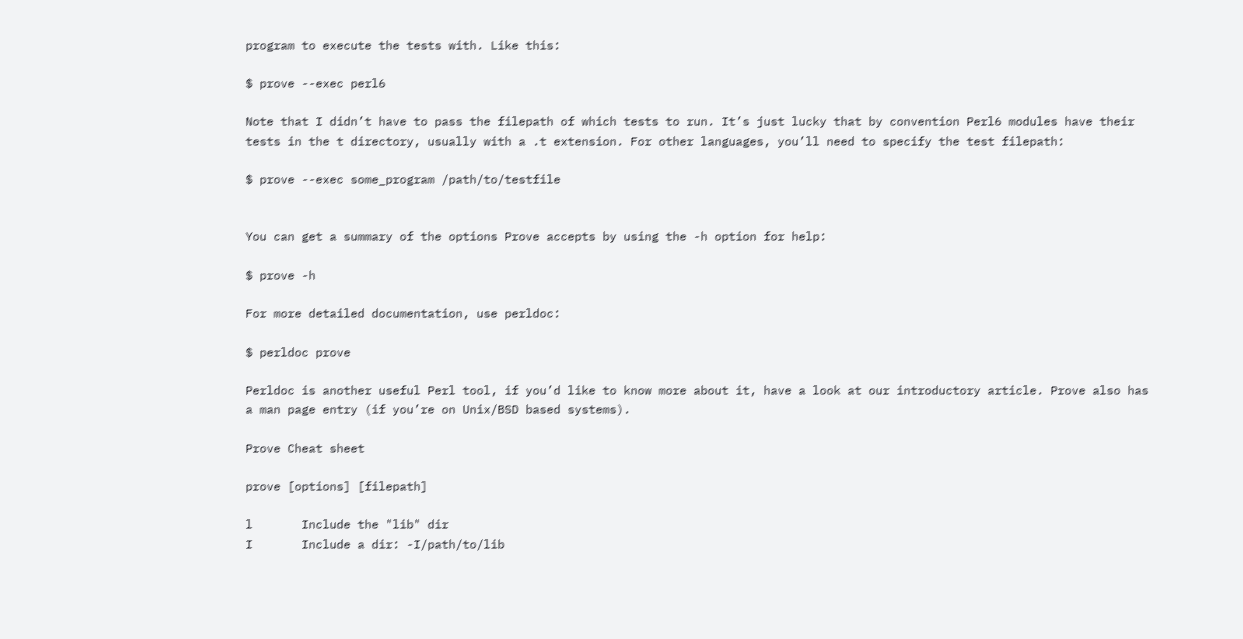program to execute the tests with. Like this:

$ prove --exec perl6

Note that I didn’t have to pass the filepath of which tests to run. It’s just lucky that by convention Perl6 modules have their tests in the t directory, usually with a .t extension. For other languages, you’ll need to specify the test filepath:

$ prove --exec some_program /path/to/testfile


You can get a summary of the options Prove accepts by using the -h option for help:

$ prove -h

For more detailed documentation, use perldoc:

$ perldoc prove

Perldoc is another useful Perl tool, if you’d like to know more about it, have a look at our introductory article. Prove also has a man page entry (if you’re on Unix/BSD based systems).

Prove Cheat sheet

prove [options] [filepath]

l       Include the "lib" dir
I       Include a dir: -I/path/to/lib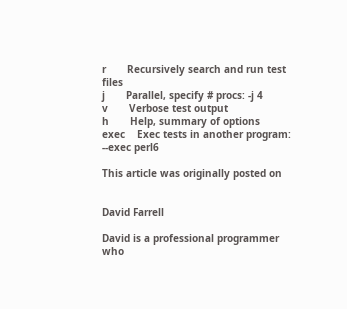r       Recursively search and run test files
j       Parallel, specify # procs: -j 4
v       Verbose test output
h       Help, summary of options
exec    Exec tests in another program: --exec perl6

This article was originally posted on


David Farrell

David is a professional programmer who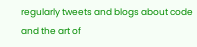regularly tweets and blogs about code and the art of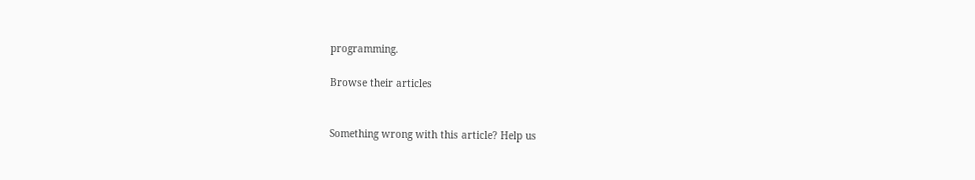programming.

Browse their articles


Something wrong with this article? Help us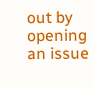out by opening an issue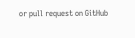or pull request on GitHub